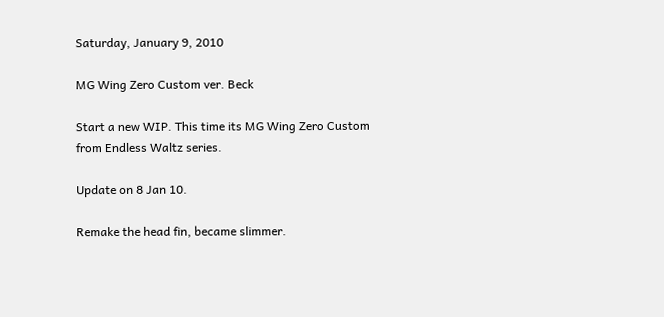Saturday, January 9, 2010

MG Wing Zero Custom ver. Beck

Start a new WIP. This time its MG Wing Zero Custom from Endless Waltz series.

Update on 8 Jan 10.

Remake the head fin, became slimmer.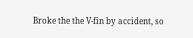Broke the the V-fin by accident, so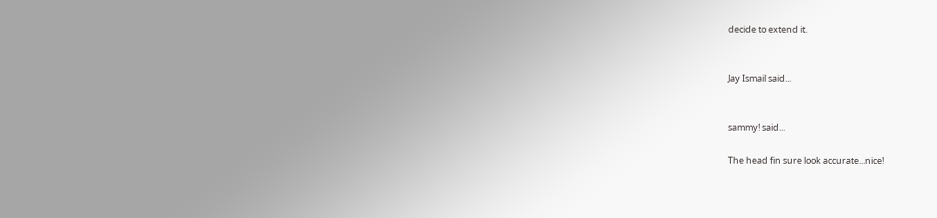decide to extend it.


Jay Ismail said...


sammy! said...

The head fin sure look accurate...nice!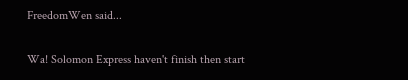FreedomWen said...

Wa! Solomon Express haven't finish then start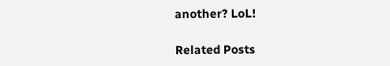another? LoL!

Related Posts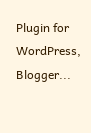Plugin for WordPress, Blogger...